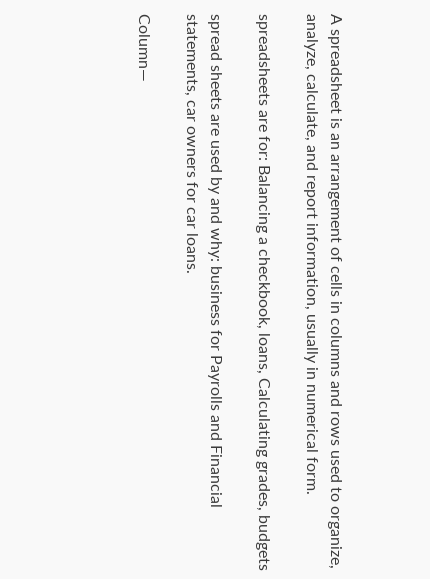A spreadsheet is an arrangement of cells in columns and rows used to organize, analyze, calculate, and report information, usually in numerical form.

spreadsheets are for: Balancing a checkbook, loans, Calculating grades, budgets

spread sheets are used by and why: business for Payrolls and Financial statements, car owners for car loans.

Column—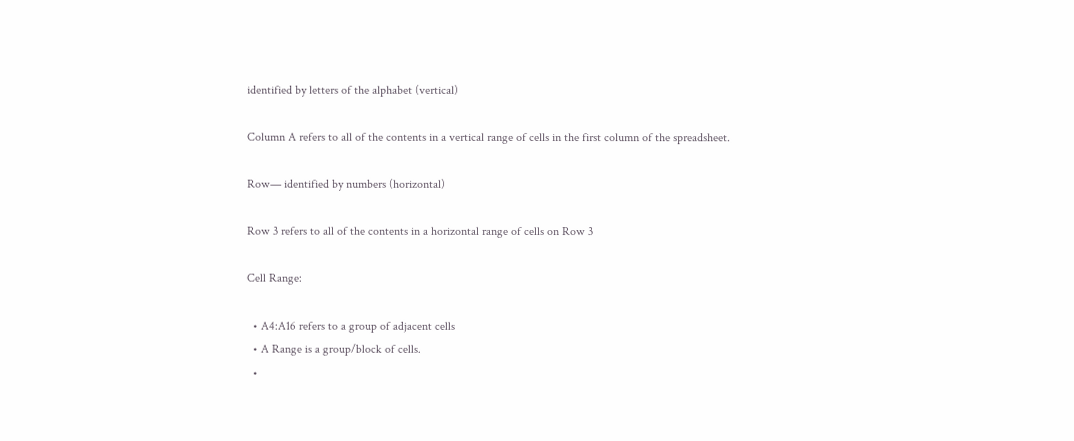identified by letters of the alphabet (vertical)

Column A refers to all of the contents in a vertical range of cells in the first column of the spreadsheet.

Row— identified by numbers (horizontal)

Row 3 refers to all of the contents in a horizontal range of cells on Row 3

Cell Range:

  • A4:A16 refers to a group of adjacent cells
  • A Range is a group/block of cells.
  •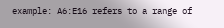example: A6:E16 refers to a range of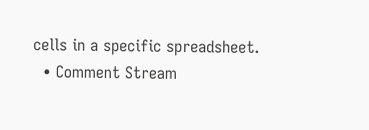cells in a specific spreadsheet.
  • Comment Stream